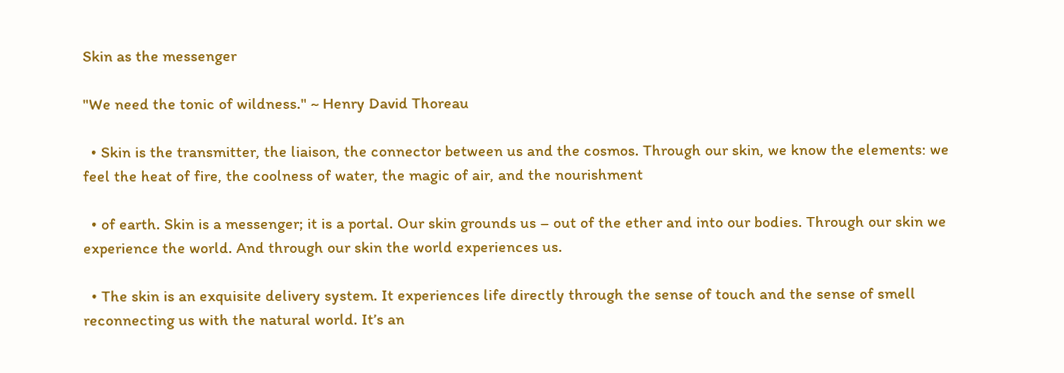Skin as the messenger

"We need the tonic of wildness." ~ Henry David Thoreau

  • Skin is the transmitter, the liaison, the connector between us and the cosmos. Through our skin, we know the elements: we feel the heat of fire, the coolness of water, the magic of air, and the nourishment

  • of earth. Skin is a messenger; it is a portal. Our skin grounds us – out of the ether and into our bodies. Through our skin we experience the world. And through our skin the world experiences us.

  • The skin is an exquisite delivery system. It experiences life directly through the sense of touch and the sense of smell reconnecting us with the natural world. It’s an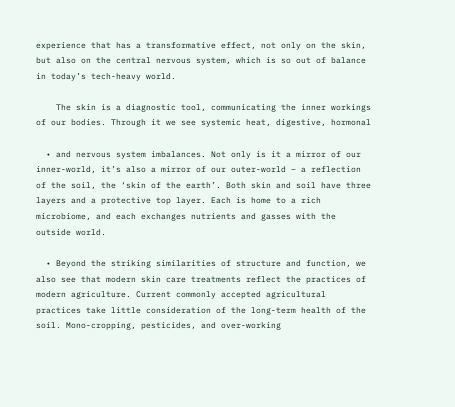experience that has a transformative effect, not only on the skin, but also on the central nervous system, which is so out of balance in today’s tech-heavy world.

    The skin is a diagnostic tool, communicating the inner workings of our bodies. Through it we see systemic heat, digestive, hormonal

  • and nervous system imbalances. Not only is it a mirror of our inner-world, it’s also a mirror of our outer-world – a reflection of the soil, the ‘skin of the earth’. Both skin and soil have three layers and a protective top layer. Each is home to a rich microbiome, and each exchanges nutrients and gasses with the outside world.

  • Beyond the striking similarities of structure and function, we also see that modern skin care treatments reflect the practices of modern agriculture. Current commonly accepted agricultural practices take little consideration of the long-term health of the soil. Mono-cropping, pesticides, and over-working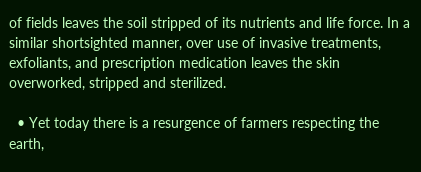of fields leaves the soil stripped of its nutrients and life force. In a similar shortsighted manner, over use of invasive treatments, exfoliants, and prescription medication leaves the skin overworked, stripped and sterilized.

  • Yet today there is a resurgence of farmers respecting the earth,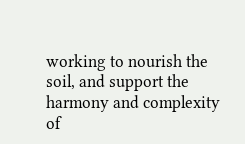working to nourish the soil, and support the harmony and complexity of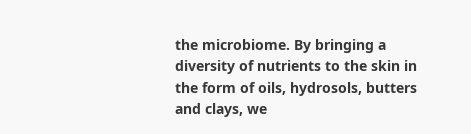the microbiome. By bringing a diversity of nutrients to the skin in the form of oils, hydrosols, butters and clays, we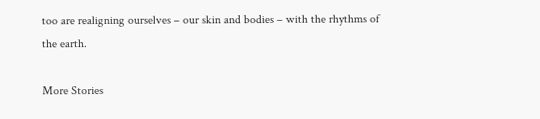too are realigning ourselves – our skin and bodies – with the rhythms of the earth.

More Stories